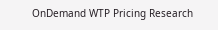OnDemand WTP Pricing Research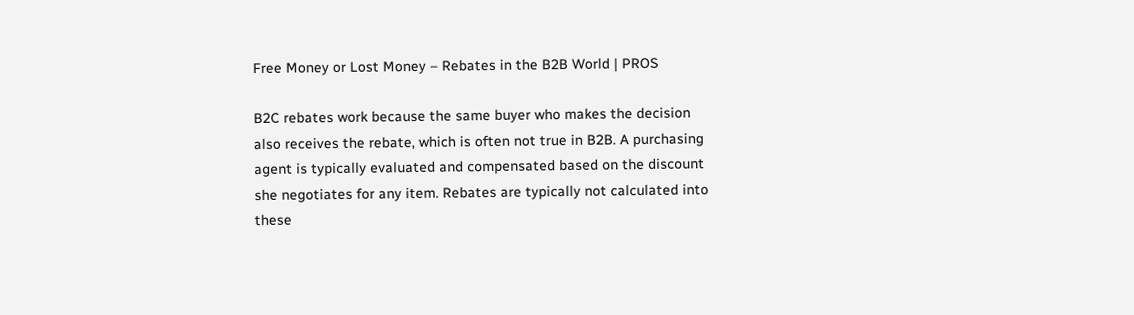Free Money or Lost Money – Rebates in the B2B World | PROS

B2C rebates work because the same buyer who makes the decision also receives the rebate, which is often not true in B2B. A purchasing agent is typically evaluated and compensated based on the discount she negotiates for any item. Rebates are typically not calculated into these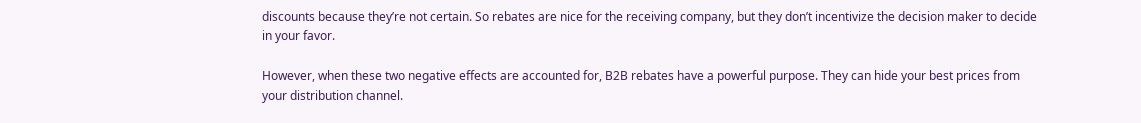discounts because they’re not certain. So rebates are nice for the receiving company, but they don’t incentivize the decision maker to decide in your favor.

However, when these two negative effects are accounted for, B2B rebates have a powerful purpose. They can hide your best prices from your distribution channel.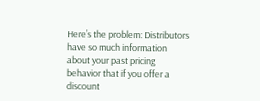Here’s the problem: Distributors have so much information about your past pricing behavior that if you offer a discount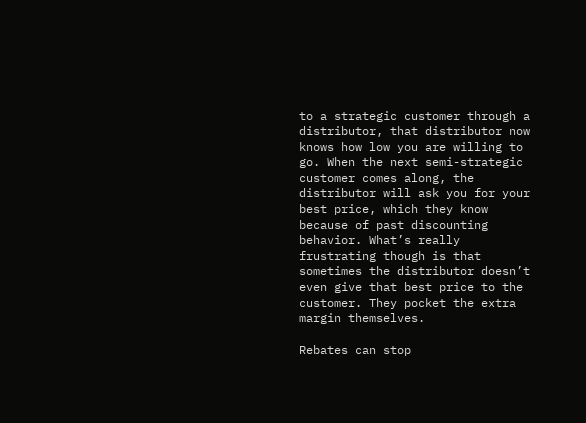to a strategic customer through a distributor, that distributor now knows how low you are willing to go. When the next semi-strategic customer comes along, the distributor will ask you for your best price, which they know because of past discounting behavior. What’s really frustrating though is that sometimes the distributor doesn’t even give that best price to the customer. They pocket the extra margin themselves.

Rebates can stop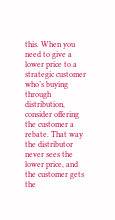this. When you need to give a lower price to a strategic customer who’s buying through distribution, consider offering the customer a rebate. That way the distributor never sees the lower price, and the customer gets the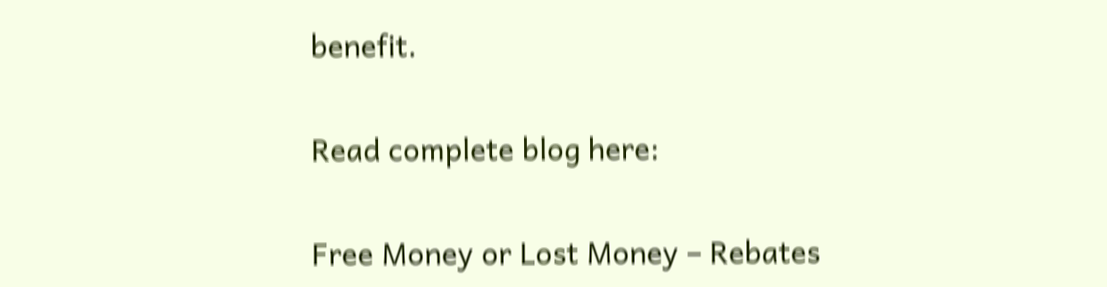benefit.

Read complete blog here:

Free Money or Lost Money – Rebates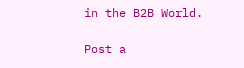in the B2B World.

Post a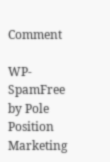Comment

WP-SpamFree by Pole Position Marketing